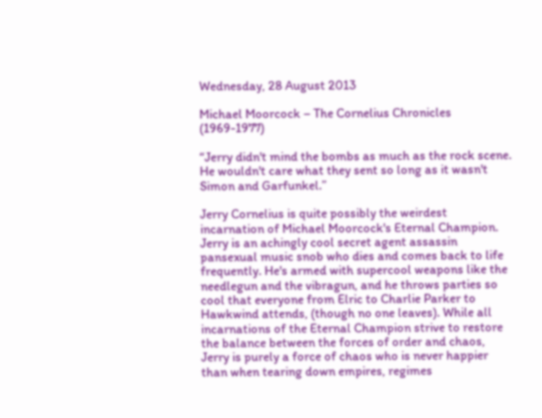Wednesday, 28 August 2013

Michael Moorcock – The Cornelius Chronicles (1969-1977)

“Jerry didn't mind the bombs as much as the rock scene. He wouldn't care what they sent so long as it wasn't Simon and Garfunkel.”

Jerry Cornelius is quite possibly the weirdest incarnation of Michael Moorcock's Eternal Champion. Jerry is an achingly cool secret agent assassin pansexual music snob who dies and comes back to life frequently. He's armed with supercool weapons like the needlegun and the vibragun, and he throws parties so cool that everyone from Elric to Charlie Parker to Hawkwind attends, (though no one leaves). While all incarnations of the Eternal Champion strive to restore the balance between the forces of order and chaos, Jerry is purely a force of chaos who is never happier than when tearing down empires, regimes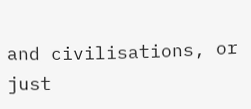and civilisations, or just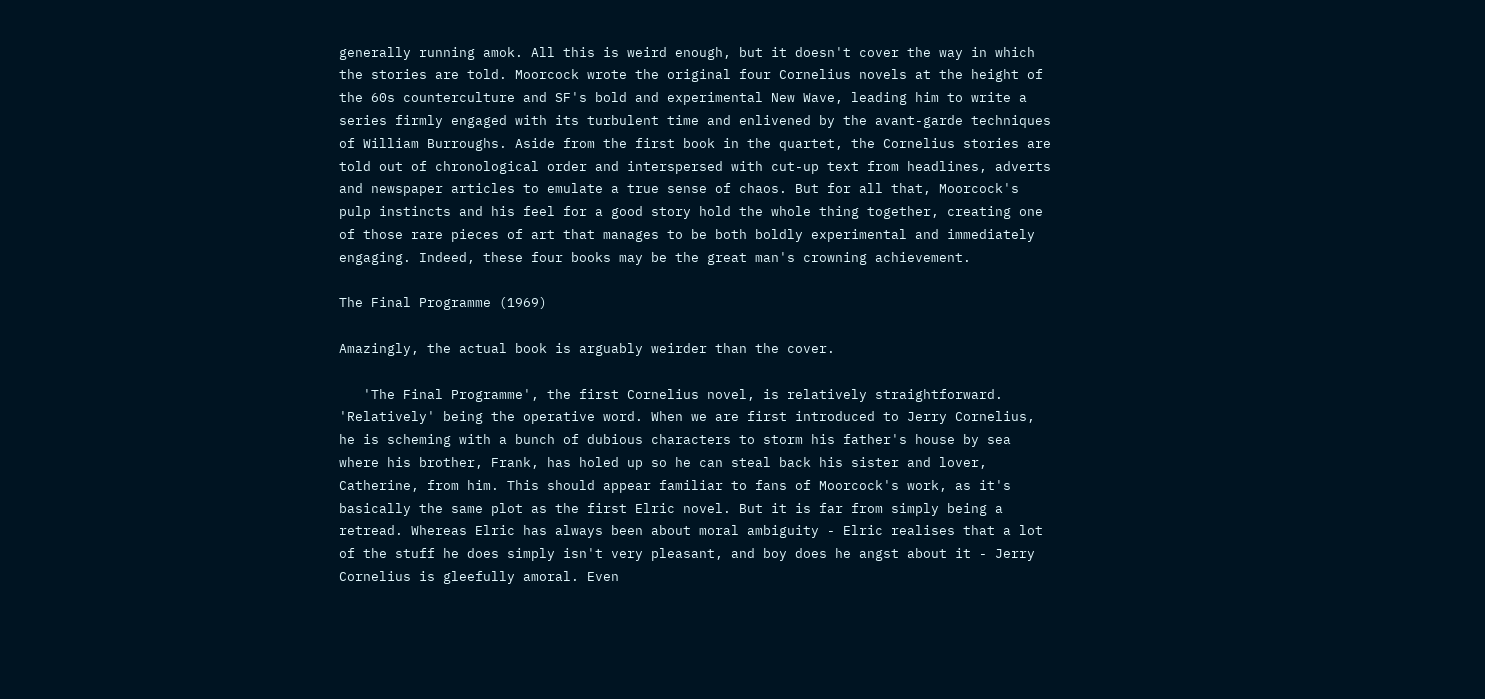generally running amok. All this is weird enough, but it doesn't cover the way in which the stories are told. Moorcock wrote the original four Cornelius novels at the height of the 60s counterculture and SF's bold and experimental New Wave, leading him to write a series firmly engaged with its turbulent time and enlivened by the avant-garde techniques of William Burroughs. Aside from the first book in the quartet, the Cornelius stories are told out of chronological order and interspersed with cut-up text from headlines, adverts and newspaper articles to emulate a true sense of chaos. But for all that, Moorcock's pulp instincts and his feel for a good story hold the whole thing together, creating one of those rare pieces of art that manages to be both boldly experimental and immediately engaging. Indeed, these four books may be the great man's crowning achievement.

The Final Programme (1969)

Amazingly, the actual book is arguably weirder than the cover.

   'The Final Programme', the first Cornelius novel, is relatively straightforward. 'Relatively' being the operative word. When we are first introduced to Jerry Cornelius, he is scheming with a bunch of dubious characters to storm his father's house by sea where his brother, Frank, has holed up so he can steal back his sister and lover, Catherine, from him. This should appear familiar to fans of Moorcock's work, as it's basically the same plot as the first Elric novel. But it is far from simply being a retread. Whereas Elric has always been about moral ambiguity - Elric realises that a lot of the stuff he does simply isn't very pleasant, and boy does he angst about it - Jerry Cornelius is gleefully amoral. Even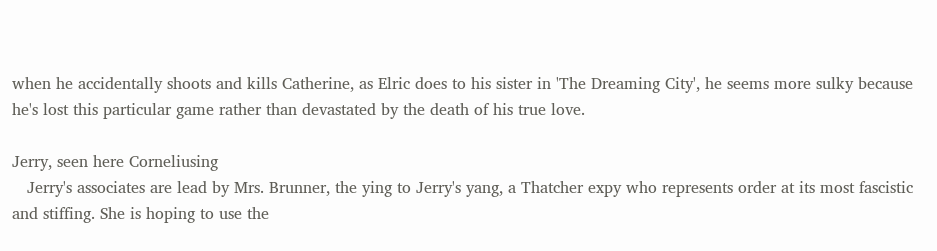when he accidentally shoots and kills Catherine, as Elric does to his sister in 'The Dreaming City', he seems more sulky because he's lost this particular game rather than devastated by the death of his true love.

Jerry, seen here Corneliusing
   Jerry's associates are lead by Mrs. Brunner, the ying to Jerry's yang, a Thatcher expy who represents order at its most fascistic and stiffing. She is hoping to use the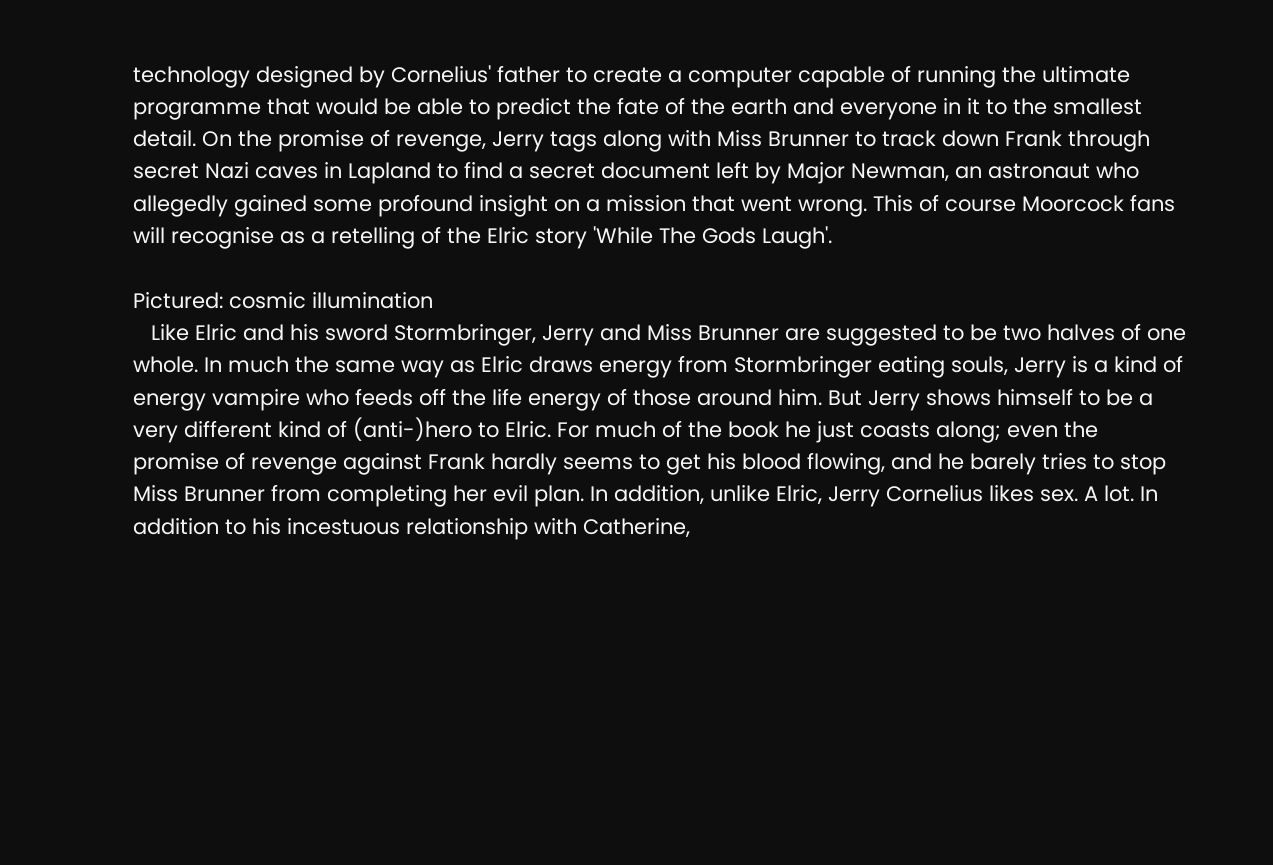technology designed by Cornelius' father to create a computer capable of running the ultimate programme that would be able to predict the fate of the earth and everyone in it to the smallest detail. On the promise of revenge, Jerry tags along with Miss Brunner to track down Frank through secret Nazi caves in Lapland to find a secret document left by Major Newman, an astronaut who allegedly gained some profound insight on a mission that went wrong. This of course Moorcock fans will recognise as a retelling of the Elric story 'While The Gods Laugh'.

Pictured: cosmic illumination
   Like Elric and his sword Stormbringer, Jerry and Miss Brunner are suggested to be two halves of one whole. In much the same way as Elric draws energy from Stormbringer eating souls, Jerry is a kind of energy vampire who feeds off the life energy of those around him. But Jerry shows himself to be a very different kind of (anti-)hero to Elric. For much of the book he just coasts along; even the promise of revenge against Frank hardly seems to get his blood flowing, and he barely tries to stop Miss Brunner from completing her evil plan. In addition, unlike Elric, Jerry Cornelius likes sex. A lot. In addition to his incestuous relationship with Catherine,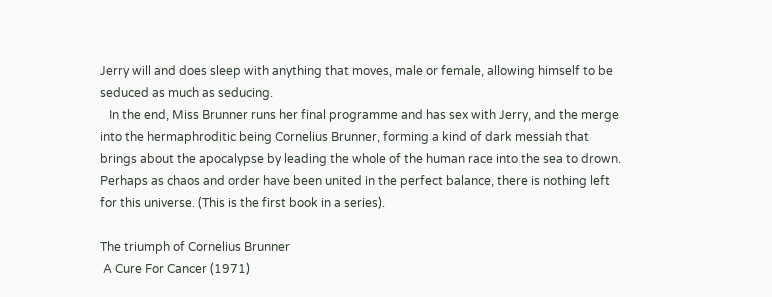Jerry will and does sleep with anything that moves, male or female, allowing himself to be seduced as much as seducing.
   In the end, Miss Brunner runs her final programme and has sex with Jerry, and the merge into the hermaphroditic being Cornelius Brunner, forming a kind of dark messiah that brings about the apocalypse by leading the whole of the human race into the sea to drown. Perhaps as chaos and order have been united in the perfect balance, there is nothing left for this universe. (This is the first book in a series).

The triumph of Cornelius Brunner
 A Cure For Cancer (1971)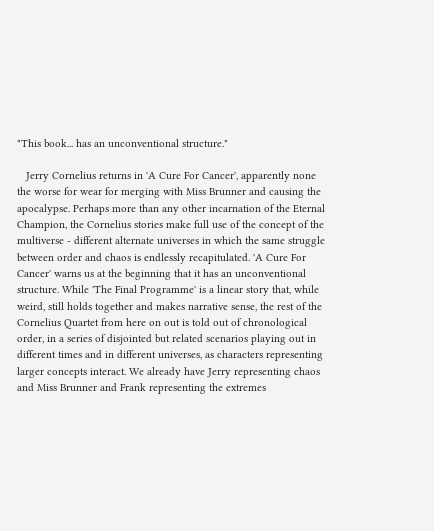"This book... has an unconventional structure."

   Jerry Cornelius returns in 'A Cure For Cancer', apparently none the worse for wear for merging with Miss Brunner and causing the apocalypse. Perhaps more than any other incarnation of the Eternal Champion, the Cornelius stories make full use of the concept of the multiverse - different alternate universes in which the same struggle between order and chaos is endlessly recapitulated. 'A Cure For Cancer' warns us at the beginning that it has an unconventional structure. While 'The Final Programme' is a linear story that, while weird, still holds together and makes narrative sense, the rest of the Cornelius Quartet from here on out is told out of chronological order, in a series of disjointed but related scenarios playing out in different times and in different universes, as characters representing larger concepts interact. We already have Jerry representing chaos and Miss Brunner and Frank representing the extremes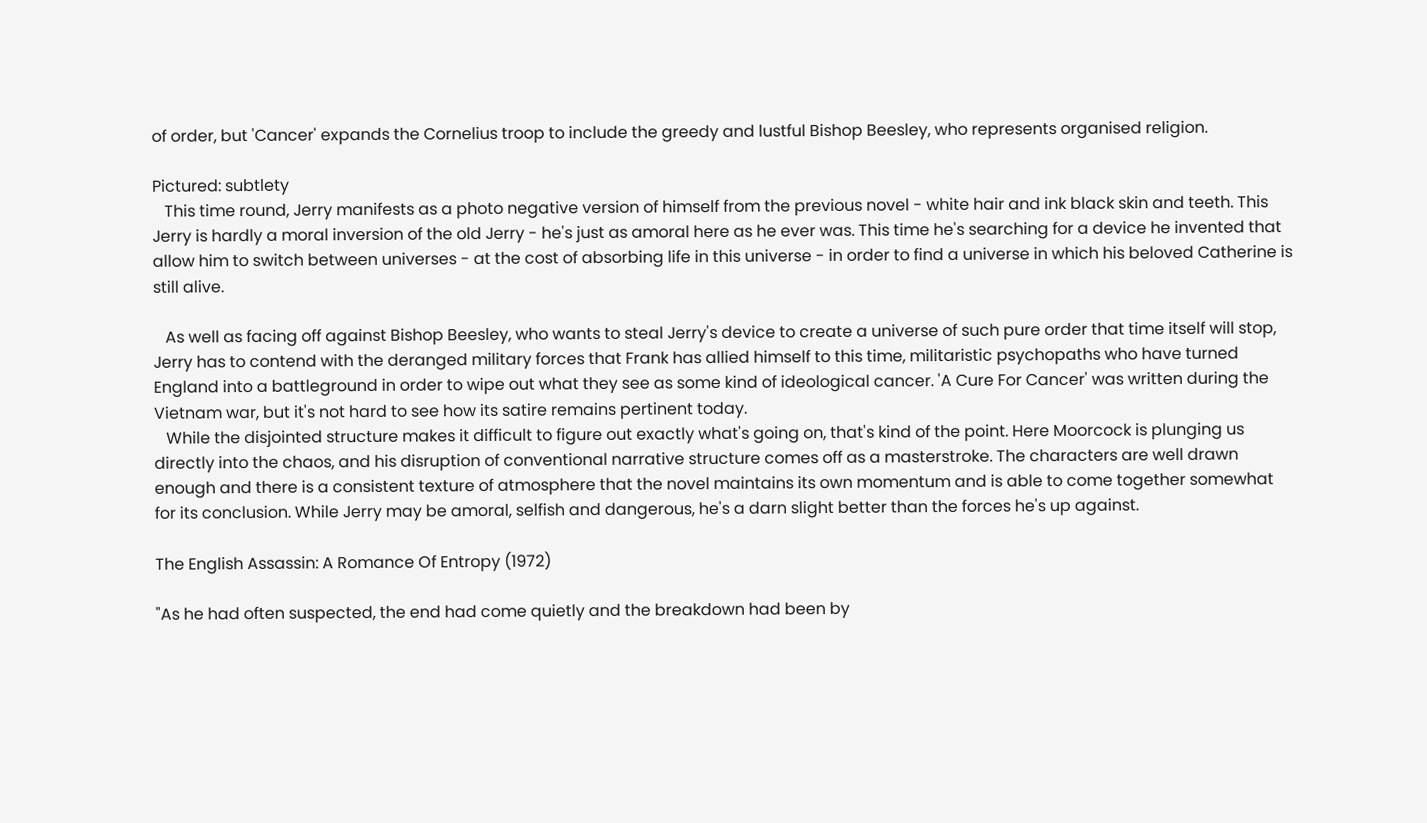of order, but 'Cancer' expands the Cornelius troop to include the greedy and lustful Bishop Beesley, who represents organised religion.

Pictured: subtlety
   This time round, Jerry manifests as a photo negative version of himself from the previous novel - white hair and ink black skin and teeth. This Jerry is hardly a moral inversion of the old Jerry - he's just as amoral here as he ever was. This time he's searching for a device he invented that allow him to switch between universes - at the cost of absorbing life in this universe - in order to find a universe in which his beloved Catherine is still alive.

   As well as facing off against Bishop Beesley, who wants to steal Jerry's device to create a universe of such pure order that time itself will stop, Jerry has to contend with the deranged military forces that Frank has allied himself to this time, militaristic psychopaths who have turned England into a battleground in order to wipe out what they see as some kind of ideological cancer. 'A Cure For Cancer' was written during the Vietnam war, but it's not hard to see how its satire remains pertinent today.
   While the disjointed structure makes it difficult to figure out exactly what's going on, that's kind of the point. Here Moorcock is plunging us directly into the chaos, and his disruption of conventional narrative structure comes off as a masterstroke. The characters are well drawn enough and there is a consistent texture of atmosphere that the novel maintains its own momentum and is able to come together somewhat for its conclusion. While Jerry may be amoral, selfish and dangerous, he's a darn slight better than the forces he's up against.

The English Assassin: A Romance Of Entropy (1972)

"As he had often suspected, the end had come quietly and the breakdown had been by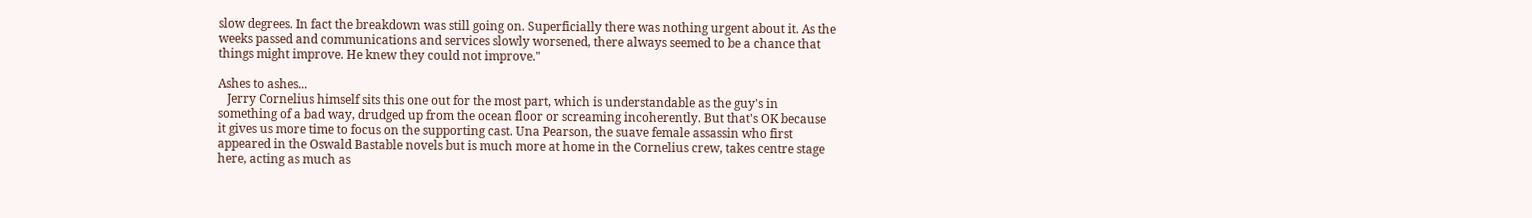slow degrees. In fact the breakdown was still going on. Superficially there was nothing urgent about it. As the weeks passed and communications and services slowly worsened, there always seemed to be a chance that things might improve. He knew they could not improve."

Ashes to ashes...
   Jerry Cornelius himself sits this one out for the most part, which is understandable as the guy's in something of a bad way, drudged up from the ocean floor or screaming incoherently. But that's OK because it gives us more time to focus on the supporting cast. Una Pearson, the suave female assassin who first appeared in the Oswald Bastable novels but is much more at home in the Cornelius crew, takes centre stage here, acting as much as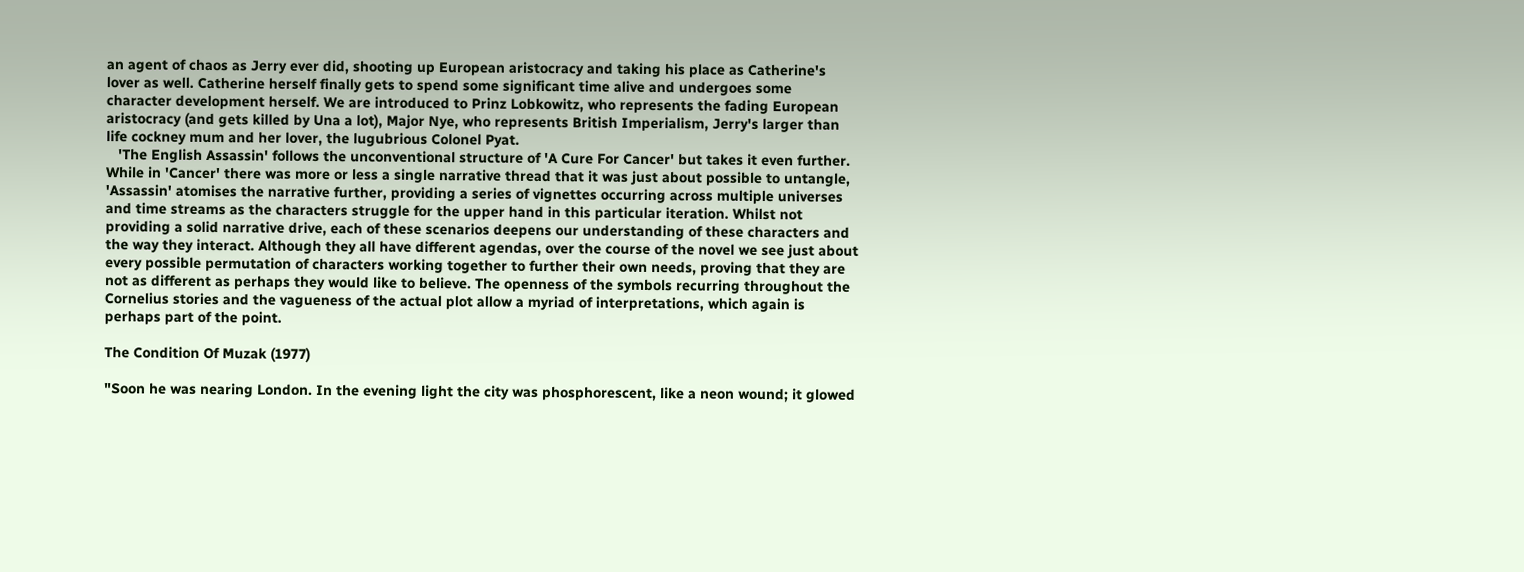an agent of chaos as Jerry ever did, shooting up European aristocracy and taking his place as Catherine's lover as well. Catherine herself finally gets to spend some significant time alive and undergoes some character development herself. We are introduced to Prinz Lobkowitz, who represents the fading European aristocracy (and gets killed by Una a lot), Major Nye, who represents British Imperialism, Jerry's larger than life cockney mum and her lover, the lugubrious Colonel Pyat.
   'The English Assassin' follows the unconventional structure of 'A Cure For Cancer' but takes it even further. While in 'Cancer' there was more or less a single narrative thread that it was just about possible to untangle, 'Assassin' atomises the narrative further, providing a series of vignettes occurring across multiple universes and time streams as the characters struggle for the upper hand in this particular iteration. Whilst not providing a solid narrative drive, each of these scenarios deepens our understanding of these characters and the way they interact. Although they all have different agendas, over the course of the novel we see just about every possible permutation of characters working together to further their own needs, proving that they are not as different as perhaps they would like to believe. The openness of the symbols recurring throughout the Cornelius stories and the vagueness of the actual plot allow a myriad of interpretations, which again is perhaps part of the point.

The Condition Of Muzak (1977)

"Soon he was nearing London. In the evening light the city was phosphorescent, like a neon wound; it glowed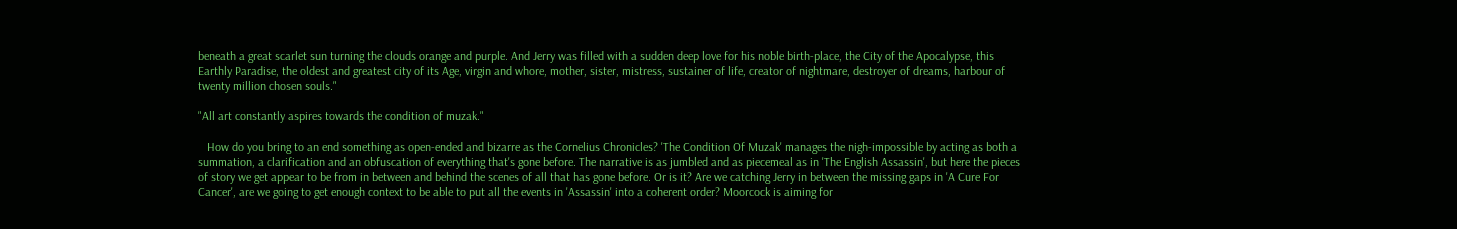beneath a great scarlet sun turning the clouds orange and purple. And Jerry was filled with a sudden deep love for his noble birth-place, the City of the Apocalypse, this Earthly Paradise, the oldest and greatest city of its Age, virgin and whore, mother, sister, mistress, sustainer of life, creator of nightmare, destroyer of dreams, harbour of twenty million chosen souls."

"All art constantly aspires towards the condition of muzak."

   How do you bring to an end something as open-ended and bizarre as the Cornelius Chronicles? 'The Condition Of Muzak' manages the nigh-impossible by acting as both a summation, a clarification and an obfuscation of everything that's gone before. The narrative is as jumbled and as piecemeal as in 'The English Assassin', but here the pieces of story we get appear to be from in between and behind the scenes of all that has gone before. Or is it? Are we catching Jerry in between the missing gaps in 'A Cure For Cancer', are we going to get enough context to be able to put all the events in 'Assassin' into a coherent order? Moorcock is aiming for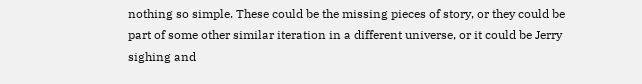nothing so simple. These could be the missing pieces of story, or they could be part of some other similar iteration in a different universe, or it could be Jerry sighing and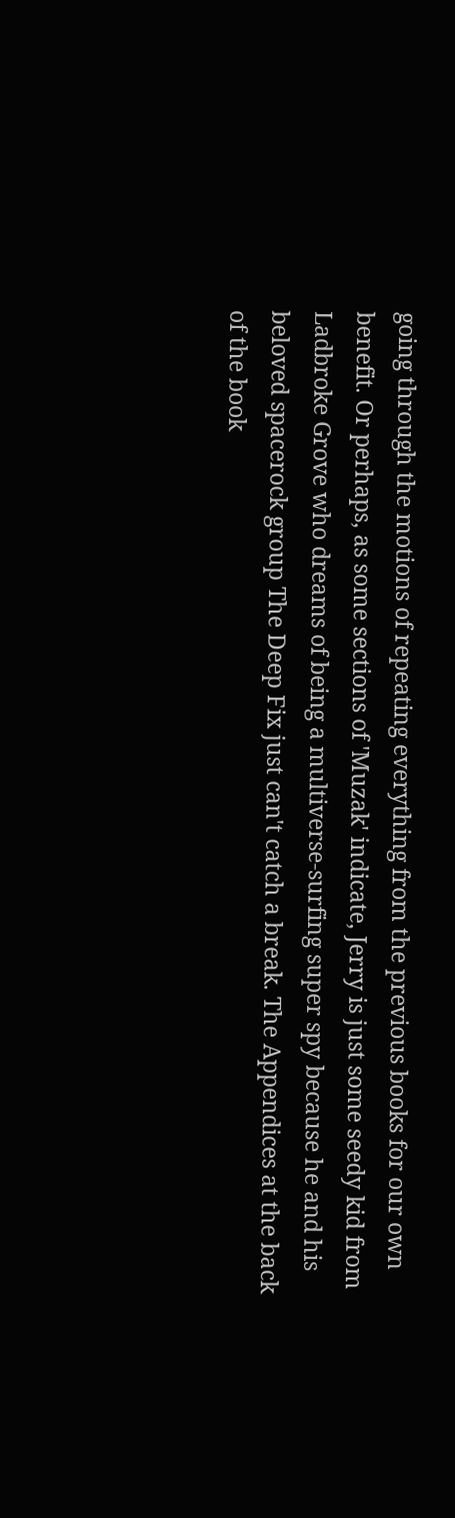going through the motions of repeating everything from the previous books for our own benefit. Or perhaps, as some sections of 'Muzak' indicate, Jerry is just some seedy kid from Ladbroke Grove who dreams of being a multiverse-surfing super spy because he and his beloved spacerock group The Deep Fix just can't catch a break. The Appendices at the back of the book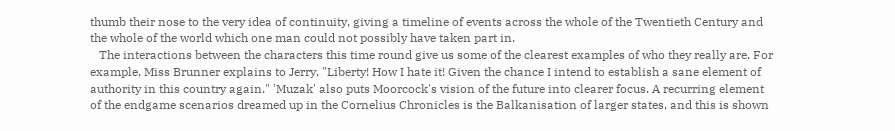thumb their nose to the very idea of continuity, giving a timeline of events across the whole of the Twentieth Century and the whole of the world which one man could not possibly have taken part in.
   The interactions between the characters this time round give us some of the clearest examples of who they really are. For example, Miss Brunner explains to Jerry, "Liberty! How I hate it! Given the chance I intend to establish a sane element of authority in this country again." 'Muzak' also puts Moorcock's vision of the future into clearer focus. A recurring element of the endgame scenarios dreamed up in the Cornelius Chronicles is the Balkanisation of larger states, and this is shown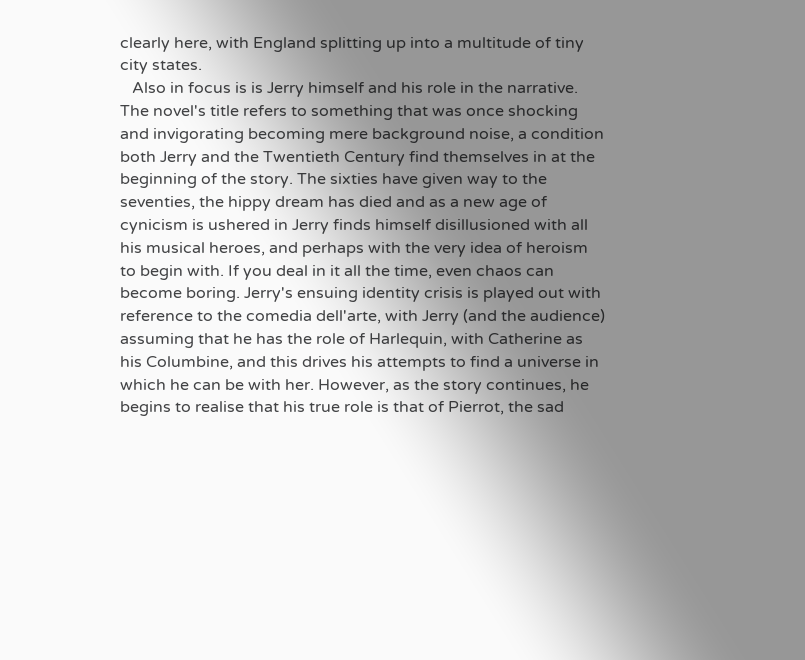clearly here, with England splitting up into a multitude of tiny city states.
   Also in focus is is Jerry himself and his role in the narrative. The novel's title refers to something that was once shocking and invigorating becoming mere background noise, a condition both Jerry and the Twentieth Century find themselves in at the beginning of the story. The sixties have given way to the seventies, the hippy dream has died and as a new age of cynicism is ushered in Jerry finds himself disillusioned with all his musical heroes, and perhaps with the very idea of heroism to begin with. If you deal in it all the time, even chaos can become boring. Jerry's ensuing identity crisis is played out with reference to the comedia dell'arte, with Jerry (and the audience) assuming that he has the role of Harlequin, with Catherine as his Columbine, and this drives his attempts to find a universe in which he can be with her. However, as the story continues, he begins to realise that his true role is that of Pierrot, the sad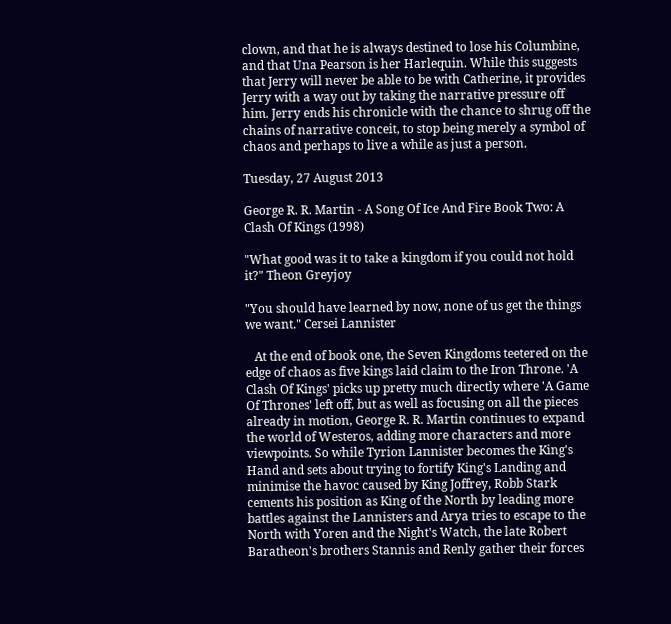clown, and that he is always destined to lose his Columbine, and that Una Pearson is her Harlequin. While this suggests that Jerry will never be able to be with Catherine, it provides Jerry with a way out by taking the narrative pressure off him. Jerry ends his chronicle with the chance to shrug off the chains of narrative conceit, to stop being merely a symbol of chaos and perhaps to live a while as just a person.

Tuesday, 27 August 2013

George R. R. Martin - A Song Of Ice And Fire Book Two: A Clash Of Kings (1998)

"What good was it to take a kingdom if you could not hold it?" Theon Greyjoy

"You should have learned by now, none of us get the things we want." Cersei Lannister

   At the end of book one, the Seven Kingdoms teetered on the edge of chaos as five kings laid claim to the Iron Throne. 'A Clash Of Kings' picks up pretty much directly where 'A Game Of Thrones' left off, but as well as focusing on all the pieces already in motion, George R. R. Martin continues to expand the world of Westeros, adding more characters and more viewpoints. So while Tyrion Lannister becomes the King's Hand and sets about trying to fortify King's Landing and minimise the havoc caused by King Joffrey, Robb Stark cements his position as King of the North by leading more battles against the Lannisters and Arya tries to escape to the North with Yoren and the Night's Watch, the late Robert Baratheon's brothers Stannis and Renly gather their forces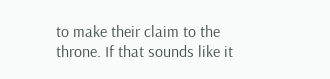to make their claim to the throne. If that sounds like it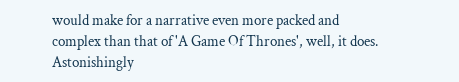would make for a narrative even more packed and complex than that of 'A Game Of Thrones', well, it does. Astonishingly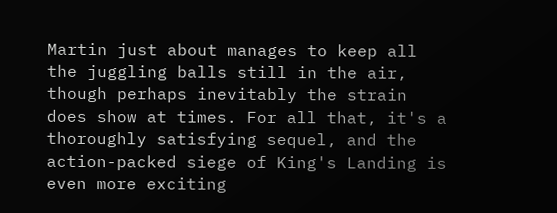Martin just about manages to keep all the juggling balls still in the air, though perhaps inevitably the strain does show at times. For all that, it's a thoroughly satisfying sequel, and the action-packed siege of King's Landing is even more exciting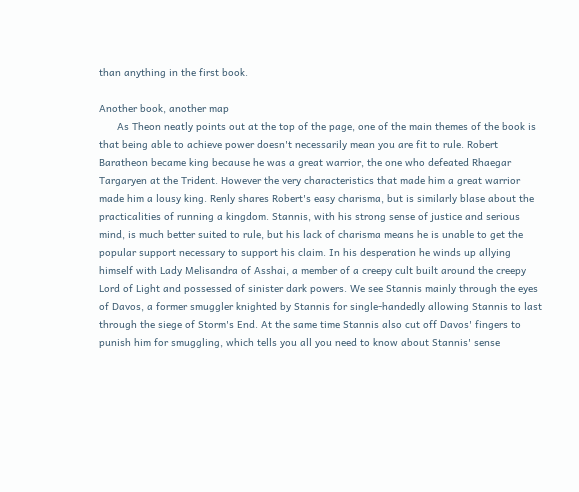than anything in the first book.

Another book, another map
      As Theon neatly points out at the top of the page, one of the main themes of the book is that being able to achieve power doesn't necessarily mean you are fit to rule. Robert Baratheon became king because he was a great warrior, the one who defeated Rhaegar Targaryen at the Trident. However the very characteristics that made him a great warrior made him a lousy king. Renly shares Robert's easy charisma, but is similarly blase about the practicalities of running a kingdom. Stannis, with his strong sense of justice and serious mind, is much better suited to rule, but his lack of charisma means he is unable to get the popular support necessary to support his claim. In his desperation he winds up allying himself with Lady Melisandra of Asshai, a member of a creepy cult built around the creepy Lord of Light and possessed of sinister dark powers. We see Stannis mainly through the eyes of Davos, a former smuggler knighted by Stannis for single-handedly allowing Stannis to last through the siege of Storm's End. At the same time Stannis also cut off Davos' fingers to punish him for smuggling, which tells you all you need to know about Stannis' sense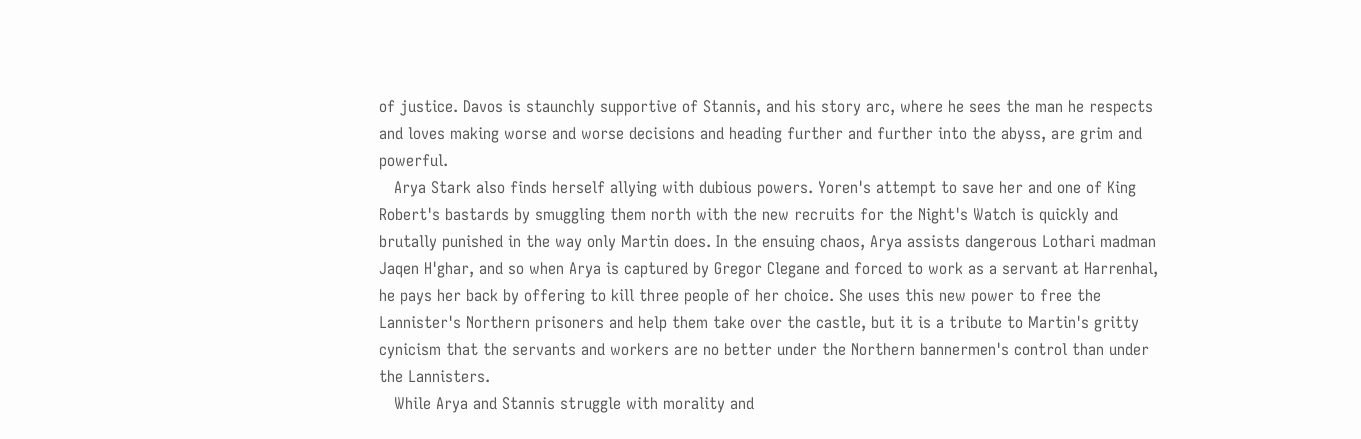of justice. Davos is staunchly supportive of Stannis, and his story arc, where he sees the man he respects and loves making worse and worse decisions and heading further and further into the abyss, are grim and powerful.
   Arya Stark also finds herself allying with dubious powers. Yoren's attempt to save her and one of King Robert's bastards by smuggling them north with the new recruits for the Night's Watch is quickly and brutally punished in the way only Martin does. In the ensuing chaos, Arya assists dangerous Lothari madman Jaqen H'ghar, and so when Arya is captured by Gregor Clegane and forced to work as a servant at Harrenhal, he pays her back by offering to kill three people of her choice. She uses this new power to free the Lannister's Northern prisoners and help them take over the castle, but it is a tribute to Martin's gritty cynicism that the servants and workers are no better under the Northern bannermen's control than under the Lannisters.
   While Arya and Stannis struggle with morality and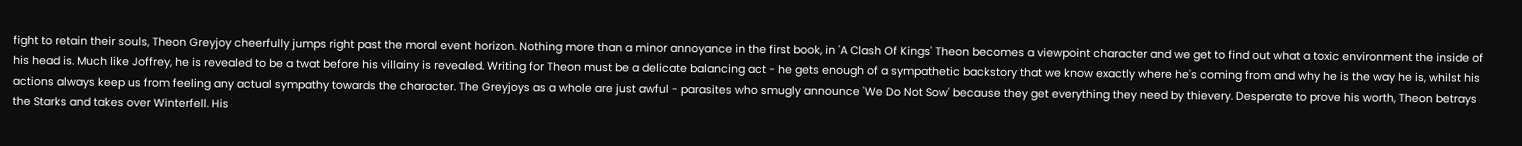fight to retain their souls, Theon Greyjoy cheerfully jumps right past the moral event horizon. Nothing more than a minor annoyance in the first book, in 'A Clash Of Kings' Theon becomes a viewpoint character and we get to find out what a toxic environment the inside of his head is. Much like Joffrey, he is revealed to be a twat before his villainy is revealed. Writing for Theon must be a delicate balancing act - he gets enough of a sympathetic backstory that we know exactly where he's coming from and why he is the way he is, whilst his actions always keep us from feeling any actual sympathy towards the character. The Greyjoys as a whole are just awful - parasites who smugly announce 'We Do Not Sow' because they get everything they need by thievery. Desperate to prove his worth, Theon betrays the Starks and takes over Winterfell. His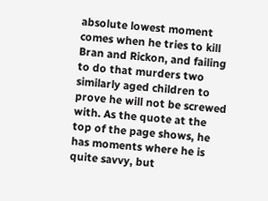absolute lowest moment comes when he tries to kill Bran and Rickon, and failing to do that murders two similarly aged children to prove he will not be screwed with. As the quote at the top of the page shows, he has moments where he is quite savvy, but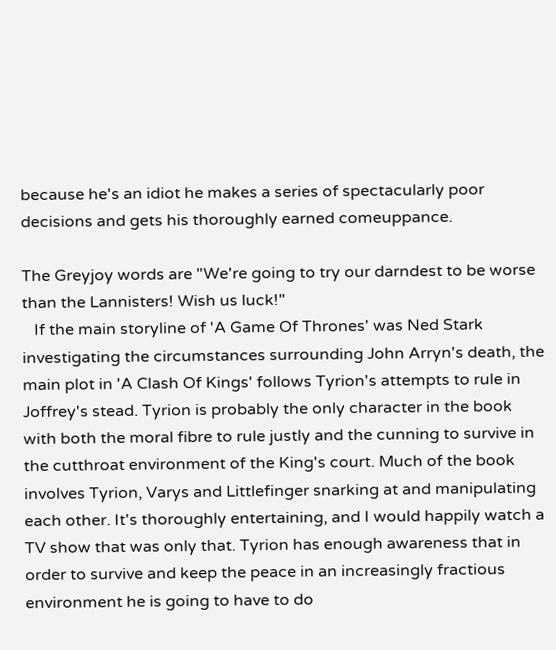because he's an idiot he makes a series of spectacularly poor decisions and gets his thoroughly earned comeuppance.

The Greyjoy words are "We're going to try our darndest to be worse than the Lannisters! Wish us luck!"
   If the main storyline of 'A Game Of Thrones' was Ned Stark investigating the circumstances surrounding John Arryn's death, the main plot in 'A Clash Of Kings' follows Tyrion's attempts to rule in Joffrey's stead. Tyrion is probably the only character in the book with both the moral fibre to rule justly and the cunning to survive in the cutthroat environment of the King's court. Much of the book involves Tyrion, Varys and Littlefinger snarking at and manipulating each other. It's thoroughly entertaining, and I would happily watch a TV show that was only that. Tyrion has enough awareness that in order to survive and keep the peace in an increasingly fractious environment he is going to have to do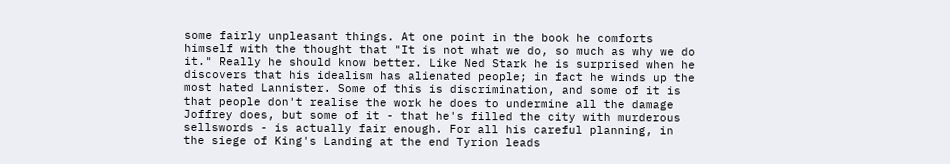some fairly unpleasant things. At one point in the book he comforts himself with the thought that "It is not what we do, so much as why we do it." Really he should know better. Like Ned Stark he is surprised when he discovers that his idealism has alienated people; in fact he winds up the most hated Lannister. Some of this is discrimination, and some of it is that people don't realise the work he does to undermine all the damage Joffrey does, but some of it - that he's filled the city with murderous sellswords - is actually fair enough. For all his careful planning, in the siege of King's Landing at the end Tyrion leads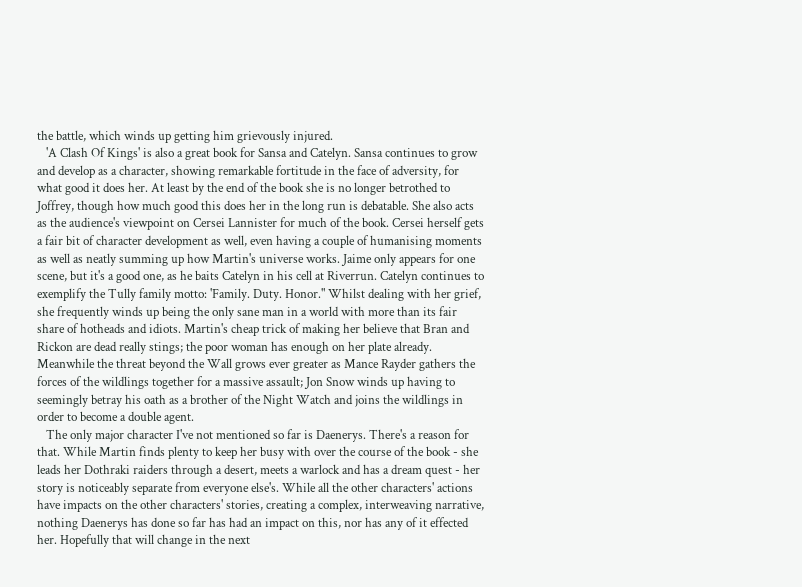the battle, which winds up getting him grievously injured.
   'A Clash Of Kings' is also a great book for Sansa and Catelyn. Sansa continues to grow and develop as a character, showing remarkable fortitude in the face of adversity, for what good it does her. At least by the end of the book she is no longer betrothed to Joffrey, though how much good this does her in the long run is debatable. She also acts as the audience's viewpoint on Cersei Lannister for much of the book. Cersei herself gets a fair bit of character development as well, even having a couple of humanising moments as well as neatly summing up how Martin's universe works. Jaime only appears for one scene, but it's a good one, as he baits Catelyn in his cell at Riverrun. Catelyn continues to exemplify the Tully family motto: 'Family. Duty. Honor." Whilst dealing with her grief, she frequently winds up being the only sane man in a world with more than its fair share of hotheads and idiots. Martin's cheap trick of making her believe that Bran and Rickon are dead really stings; the poor woman has enough on her plate already. Meanwhile the threat beyond the Wall grows ever greater as Mance Rayder gathers the forces of the wildlings together for a massive assault; Jon Snow winds up having to seemingly betray his oath as a brother of the Night Watch and joins the wildlings in order to become a double agent.
   The only major character I've not mentioned so far is Daenerys. There's a reason for that. While Martin finds plenty to keep her busy with over the course of the book - she leads her Dothraki raiders through a desert, meets a warlock and has a dream quest - her story is noticeably separate from everyone else's. While all the other characters' actions have impacts on the other characters' stories, creating a complex, interweaving narrative, nothing Daenerys has done so far has had an impact on this, nor has any of it effected her. Hopefully that will change in the next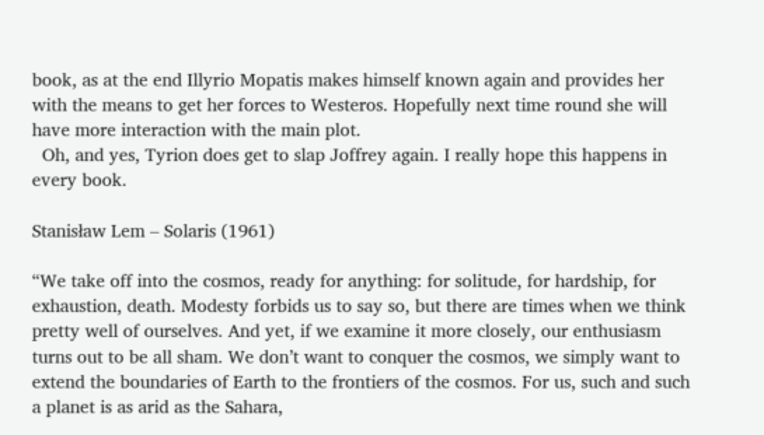book, as at the end Illyrio Mopatis makes himself known again and provides her with the means to get her forces to Westeros. Hopefully next time round she will have more interaction with the main plot.
  Oh, and yes, Tyrion does get to slap Joffrey again. I really hope this happens in every book.

Stanisław Lem – Solaris (1961)

“We take off into the cosmos, ready for anything: for solitude, for hardship, for exhaustion, death. Modesty forbids us to say so, but there are times when we think pretty well of ourselves. And yet, if we examine it more closely, our enthusiasm turns out to be all sham. We don’t want to conquer the cosmos, we simply want to extend the boundaries of Earth to the frontiers of the cosmos. For us, such and such a planet is as arid as the Sahara,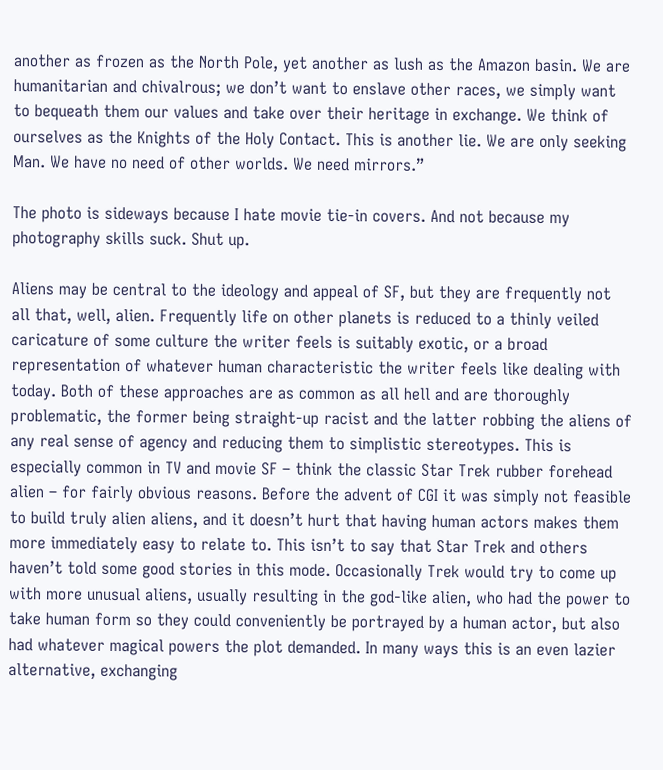another as frozen as the North Pole, yet another as lush as the Amazon basin. We are humanitarian and chivalrous; we don’t want to enslave other races, we simply want to bequeath them our values and take over their heritage in exchange. We think of ourselves as the Knights of the Holy Contact. This is another lie. We are only seeking Man. We have no need of other worlds. We need mirrors.”

The photo is sideways because I hate movie tie-in covers. And not because my photography skills suck. Shut up.

Aliens may be central to the ideology and appeal of SF, but they are frequently not all that, well, alien. Frequently life on other planets is reduced to a thinly veiled caricature of some culture the writer feels is suitably exotic, or a broad representation of whatever human characteristic the writer feels like dealing with today. Both of these approaches are as common as all hell and are thoroughly problematic, the former being straight-up racist and the latter robbing the aliens of any real sense of agency and reducing them to simplistic stereotypes. This is especially common in TV and movie SF – think the classic Star Trek rubber forehead alien – for fairly obvious reasons. Before the advent of CGI it was simply not feasible to build truly alien aliens, and it doesn’t hurt that having human actors makes them more immediately easy to relate to. This isn’t to say that Star Trek and others haven’t told some good stories in this mode. Occasionally Trek would try to come up with more unusual aliens, usually resulting in the god-like alien, who had the power to take human form so they could conveniently be portrayed by a human actor, but also had whatever magical powers the plot demanded. In many ways this is an even lazier alternative, exchanging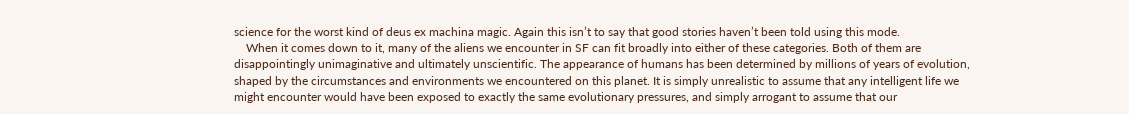science for the worst kind of deus ex machina magic. Again this isn’t to say that good stories haven’t been told using this mode.
    When it comes down to it, many of the aliens we encounter in SF can fit broadly into either of these categories. Both of them are disappointingly unimaginative and ultimately unscientific. The appearance of humans has been determined by millions of years of evolution, shaped by the circumstances and environments we encountered on this planet. It is simply unrealistic to assume that any intelligent life we might encounter would have been exposed to exactly the same evolutionary pressures, and simply arrogant to assume that our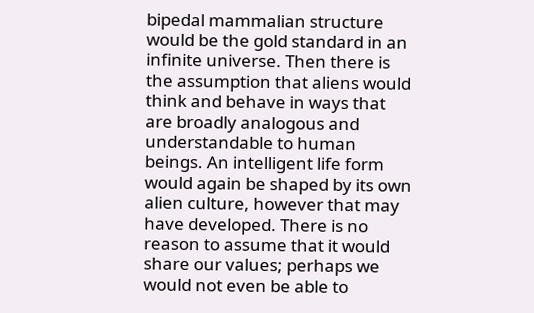bipedal mammalian structure would be the gold standard in an infinite universe. Then there is the assumption that aliens would think and behave in ways that are broadly analogous and understandable to human beings. An intelligent life form would again be shaped by its own alien culture, however that may have developed. There is no reason to assume that it would share our values; perhaps we would not even be able to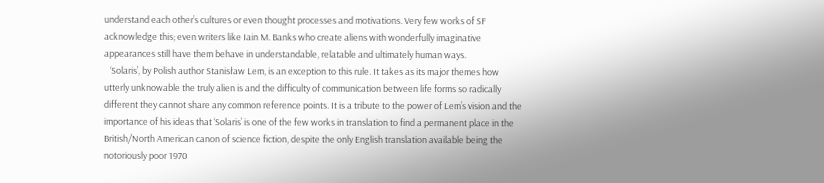understand each other’s cultures or even thought processes and motivations. Very few works of SF acknowledge this; even writers like Iain M. Banks who create aliens with wonderfully imaginative appearances still have them behave in understandable, relatable and ultimately human ways.
   ‘Solaris’, by Polish author Stanisław Lem, is an exception to this rule. It takes as its major themes how utterly unknowable the truly alien is and the difficulty of communication between life forms so radically different they cannot share any common reference points. It is a tribute to the power of Lem’s vision and the importance of his ideas that ‘Solaris’ is one of the few works in translation to find a permanent place in the British/North American canon of science fiction, despite the only English translation available being the notoriously poor 1970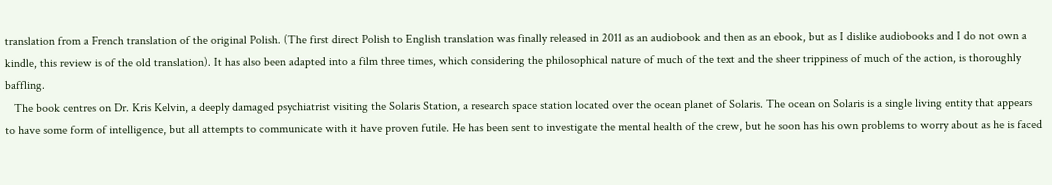translation from a French translation of the original Polish. (The first direct Polish to English translation was finally released in 2011 as an audiobook and then as an ebook, but as I dislike audiobooks and I do not own a kindle, this review is of the old translation). It has also been adapted into a film three times, which considering the philosophical nature of much of the text and the sheer trippiness of much of the action, is thoroughly baffling.
   The book centres on Dr. Kris Kelvin, a deeply damaged psychiatrist visiting the Solaris Station, a research space station located over the ocean planet of Solaris. The ocean on Solaris is a single living entity that appears to have some form of intelligence, but all attempts to communicate with it have proven futile. He has been sent to investigate the mental health of the crew, but he soon has his own problems to worry about as he is faced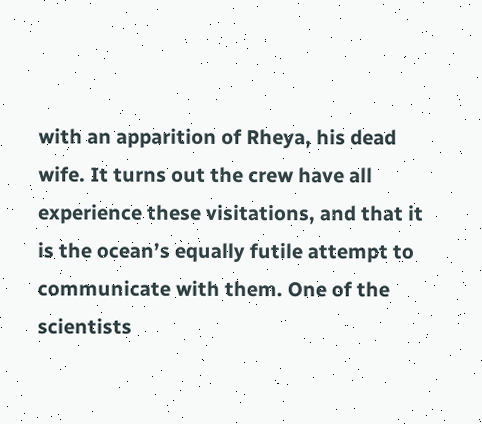with an apparition of Rheya, his dead wife. It turns out the crew have all experience these visitations, and that it is the ocean’s equally futile attempt to communicate with them. One of the scientists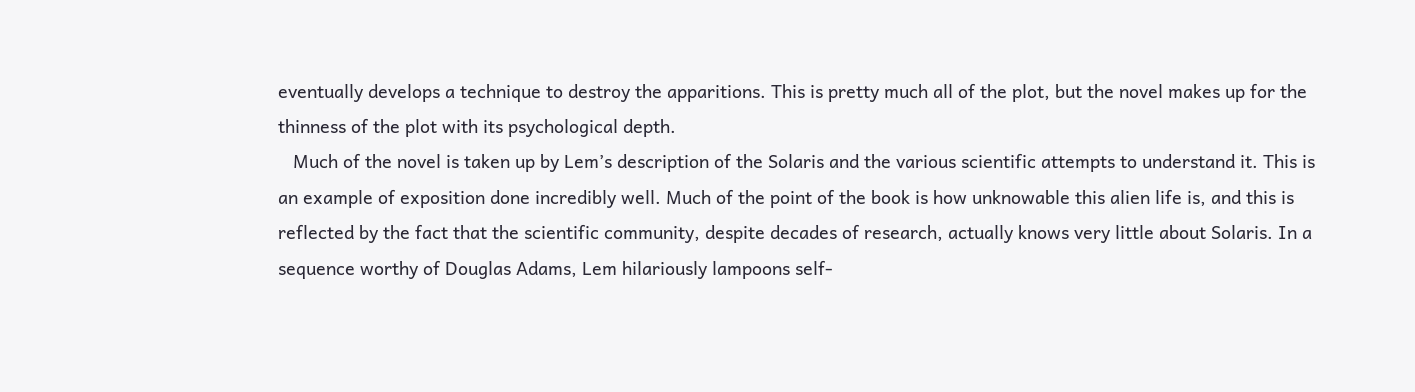eventually develops a technique to destroy the apparitions. This is pretty much all of the plot, but the novel makes up for the thinness of the plot with its psychological depth.
   Much of the novel is taken up by Lem’s description of the Solaris and the various scientific attempts to understand it. This is an example of exposition done incredibly well. Much of the point of the book is how unknowable this alien life is, and this is reflected by the fact that the scientific community, despite decades of research, actually knows very little about Solaris. In a sequence worthy of Douglas Adams, Lem hilariously lampoons self-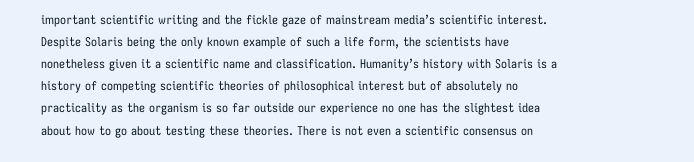important scientific writing and the fickle gaze of mainstream media’s scientific interest. Despite Solaris being the only known example of such a life form, the scientists have nonetheless given it a scientific name and classification. Humanity’s history with Solaris is a history of competing scientific theories of philosophical interest but of absolutely no practicality as the organism is so far outside our experience no one has the slightest idea about how to go about testing these theories. There is not even a scientific consensus on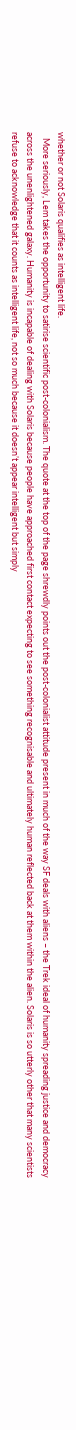whether or not Solaris qualifies as intelligent life.
   More seriously, Lem takes the opportunity to satirise scientific post-colonialism. The quote at the top of the page shrewdly points out the post-colonialist attitude present in much of the way SF deals with aliens – the Trek ideal of humanity spreading justice and democracy across the unenlightened galaxy. Humanity is incapable of dealing with Solaris because people have approached first contact expecting to see something recognisable and ultimately human reflected back at them within the alien. Solaris is so utterly other that many scientists refuse to acknowledge that it counts as intelligent life, not so much because it doesn’t appear intelligent but simply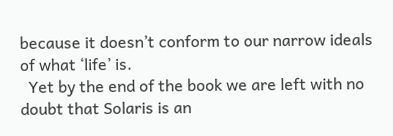because it doesn’t conform to our narrow ideals of what ‘life’ is.
  Yet by the end of the book we are left with no doubt that Solaris is an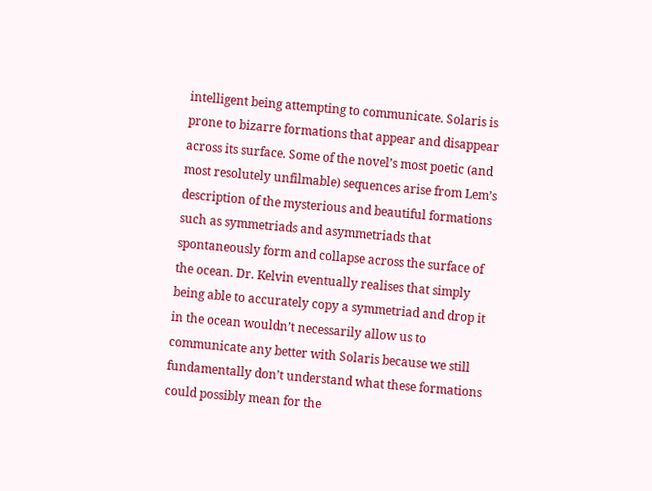intelligent being attempting to communicate. Solaris is prone to bizarre formations that appear and disappear across its surface. Some of the novel’s most poetic (and most resolutely unfilmable) sequences arise from Lem’s description of the mysterious and beautiful formations such as symmetriads and asymmetriads that spontaneously form and collapse across the surface of the ocean. Dr. Kelvin eventually realises that simply being able to accurately copy a symmetriad and drop it in the ocean wouldn’t necessarily allow us to communicate any better with Solaris because we still fundamentally don’t understand what these formations could possibly mean for the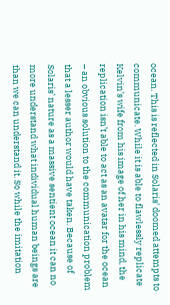ocean. This is reflected in Solaris’ doomed attempts to communicate. While it is able to flawlessly replicate Kelvin’s wife from his image of her in his mind, the replication isn’t able to act as an avatar for the ocean – an obvious solution to the communication problem that a lesser author would have taken. Because of Solaris’ nature as a massive sentient ocean it can no more understand what individual human beings are than we can understand it. So while the imitation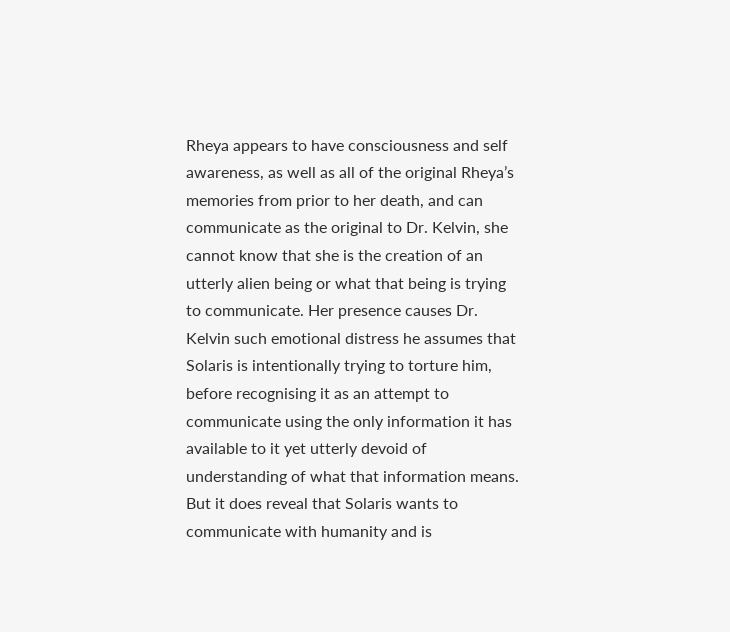Rheya appears to have consciousness and self awareness, as well as all of the original Rheya’s memories from prior to her death, and can communicate as the original to Dr. Kelvin, she cannot know that she is the creation of an utterly alien being or what that being is trying to communicate. Her presence causes Dr. Kelvin such emotional distress he assumes that Solaris is intentionally trying to torture him, before recognising it as an attempt to communicate using the only information it has available to it yet utterly devoid of understanding of what that information means. But it does reveal that Solaris wants to communicate with humanity and is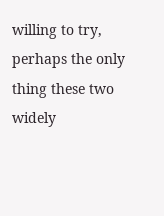willing to try, perhaps the only thing these two widely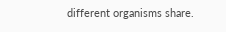different organisms share.